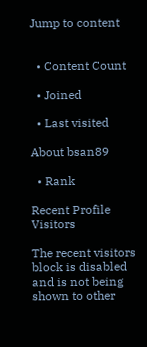Jump to content


  • Content Count

  • Joined

  • Last visited

About bsan89

  • Rank

Recent Profile Visitors

The recent visitors block is disabled and is not being shown to other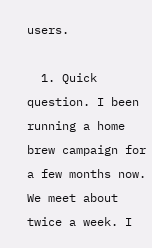users.

  1. Quick question. I been running a home brew campaign for a few months now. We meet about twice a week. I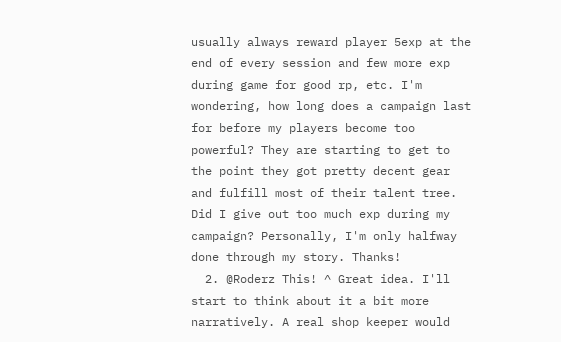usually always reward player 5exp at the end of every session and few more exp during game for good rp, etc. I'm wondering, how long does a campaign last for before my players become too powerful? They are starting to get to the point they got pretty decent gear and fulfill most of their talent tree. Did I give out too much exp during my campaign? Personally, I'm only halfway done through my story. Thanks!
  2. @Roderz This! ^ Great idea. I'll start to think about it a bit more narratively. A real shop keeper would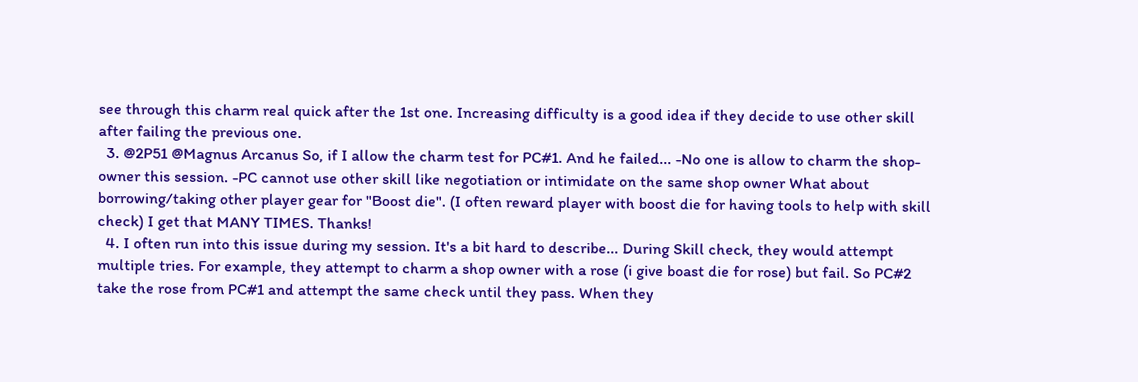see through this charm real quick after the 1st one. Increasing difficulty is a good idea if they decide to use other skill after failing the previous one.
  3. @2P51 @Magnus Arcanus So, if I allow the charm test for PC#1. And he failed... -No one is allow to charm the shop-owner this session. -PC cannot use other skill like negotiation or intimidate on the same shop owner What about borrowing/taking other player gear for "Boost die". (I often reward player with boost die for having tools to help with skill check) I get that MANY TIMES. Thanks!
  4. I often run into this issue during my session. It's a bit hard to describe... During Skill check, they would attempt multiple tries. For example, they attempt to charm a shop owner with a rose (i give boast die for rose) but fail. So PC#2 take the rose from PC#1 and attempt the same check until they pass. When they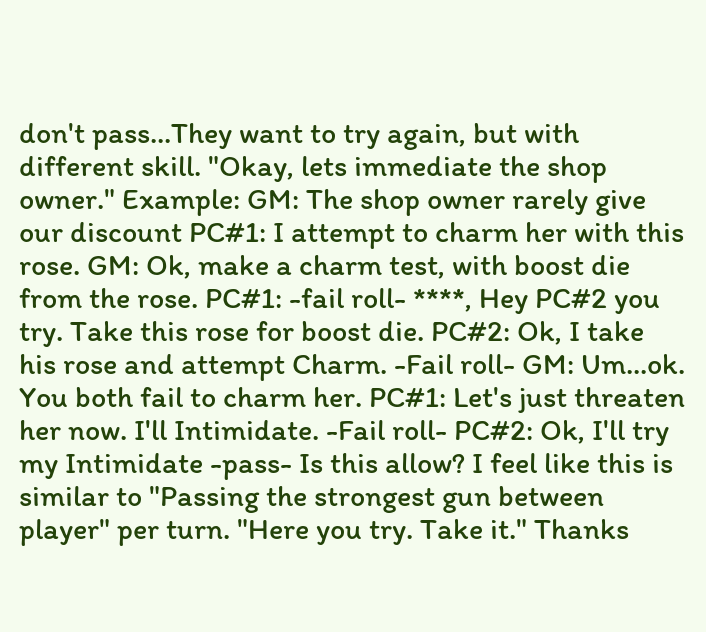don't pass...They want to try again, but with different skill. "Okay, lets immediate the shop owner." Example: GM: The shop owner rarely give our discount PC#1: I attempt to charm her with this rose. GM: Ok, make a charm test, with boost die from the rose. PC#1: -fail roll- ****, Hey PC#2 you try. Take this rose for boost die. PC#2: Ok, I take his rose and attempt Charm. -Fail roll- GM: Um...ok. You both fail to charm her. PC#1: Let's just threaten her now. I'll Intimidate. -Fail roll- PC#2: Ok, I'll try my Intimidate -pass- Is this allow? I feel like this is similar to "Passing the strongest gun between player" per turn. "Here you try. Take it." Thanks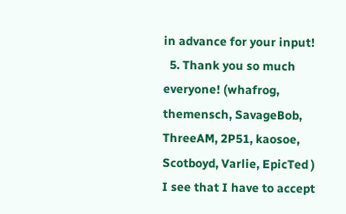in advance for your input!
  5. Thank you so much everyone! (whafrog, themensch, SavageBob, ThreeAM, 2P51, kaosoe, Scotboyd, Varlie, EpicTed ) I see that I have to accept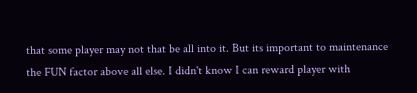that some player may not that be all into it. But its important to maintenance the FUN factor above all else. I didn't know I can reward player with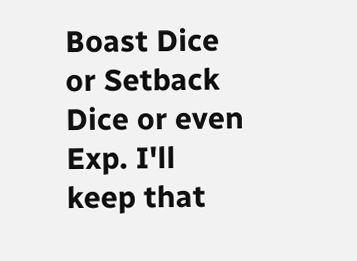Boast Dice or Setback Dice or even Exp. I'll keep that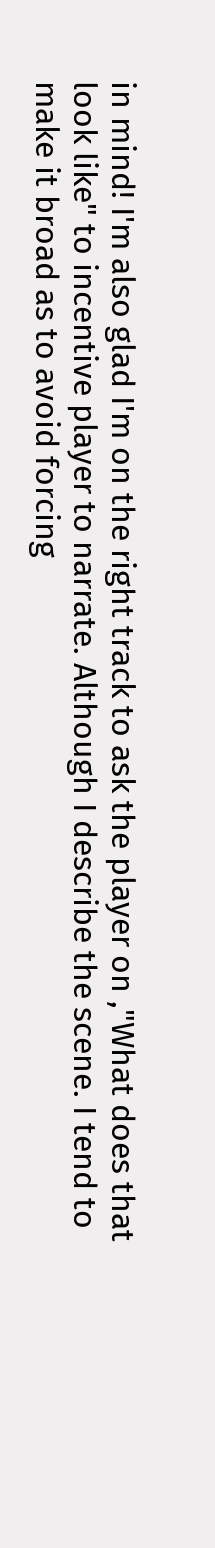in mind! I'm also glad I'm on the right track to ask the player on ,"What does that look like" to incentive player to narrate. Although I describe the scene. I tend to make it broad as to avoid forcing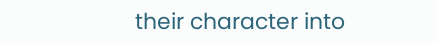their character into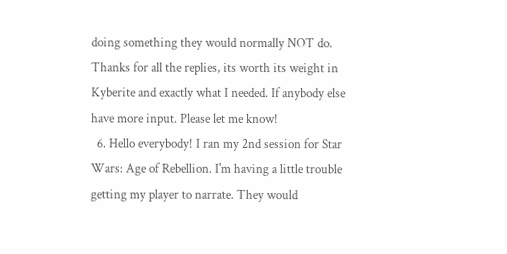doing something they would normally NOT do. Thanks for all the replies, its worth its weight in Kyberite and exactly what I needed. If anybody else have more input. Please let me know!
  6. Hello everybody! I ran my 2nd session for Star Wars: Age of Rebellion. I'm having a little trouble getting my player to narrate. They would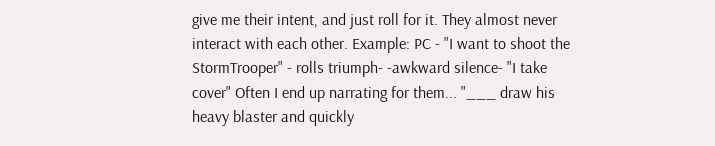give me their intent, and just roll for it. They almost never interact with each other. Example: PC - "I want to shoot the StormTrooper" - rolls triumph- -awkward silence- "I take cover" Often I end up narrating for them... "___ draw his heavy blaster and quickly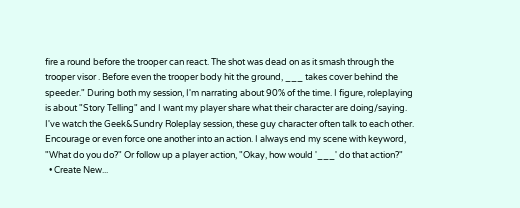fire a round before the trooper can react. The shot was dead on as it smash through the trooper visor . Before even the trooper body hit the ground, ___ takes cover behind the speeder." During both my session, I'm narrating about 90% of the time. I figure, roleplaying is about "Story Telling" and I want my player share what their character are doing/saying. I've watch the Geek&Sundry Roleplay session, these guy character often talk to each other. Encourage or even force one another into an action. I always end my scene with keyword, "What do you do?" Or follow up a player action, "Okay, how would '___' do that action?"
  • Create New...